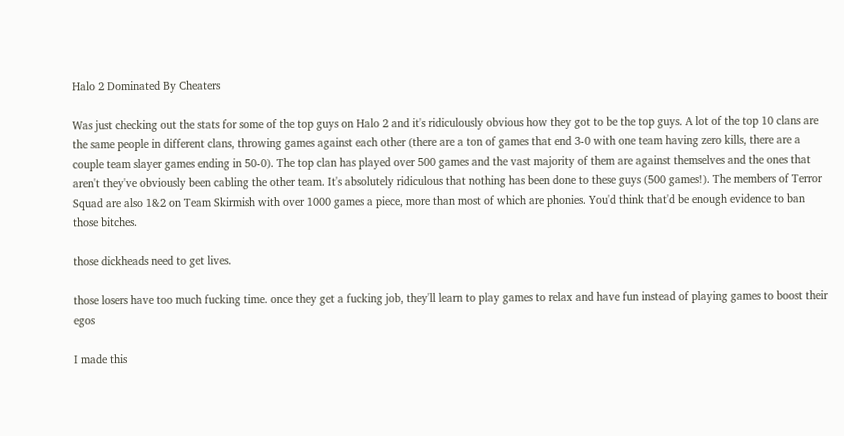Halo 2 Dominated By Cheaters

Was just checking out the stats for some of the top guys on Halo 2 and it's ridiculously obvious how they got to be the top guys. A lot of the top 10 clans are the same people in different clans, throwing games against each other (there are a ton of games that end 3-0 with one team having zero kills, there are a couple team slayer games ending in 50-0). The top clan has played over 500 games and the vast majority of them are against themselves and the ones that aren't they've obviously been cabling the other team. It's absolutely ridiculous that nothing has been done to these guys (500 games!). The members of Terror Squad are also 1&2 on Team Skirmish with over 1000 games a piece, more than most of which are phonies. You'd think that'd be enough evidence to ban those bitches.

those dickheads need to get lives.

those losers have too much fucking time. once they get a fucking job, they'll learn to play games to relax and have fun instead of playing games to boost their egos

I made this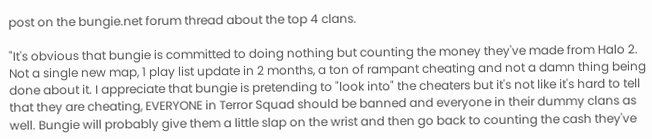post on the bungie.net forum thread about the top 4 clans.

"It's obvious that bungie is committed to doing nothing but counting the money they've made from Halo 2. Not a single new map, 1 play list update in 2 months, a ton of rampant cheating and not a damn thing being done about it. I appreciate that bungie is pretending to "look into" the cheaters but it's not like it's hard to tell that they are cheating, EVERYONE in Terror Squad should be banned and everyone in their dummy clans as well. Bungie will probably give them a little slap on the wrist and then go back to counting the cash they've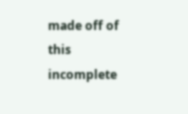made off of this incomplete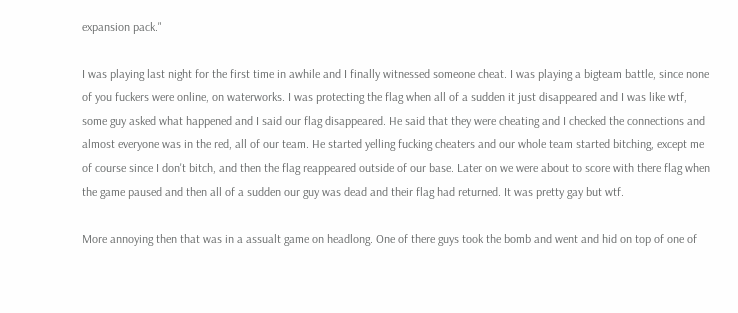expansion pack."

I was playing last night for the first time in awhile and I finally witnessed someone cheat. I was playing a bigteam battle, since none of you fuckers were online, on waterworks. I was protecting the flag when all of a sudden it just disappeared and I was like wtf, some guy asked what happened and I said our flag disappeared. He said that they were cheating and I checked the connections and almost everyone was in the red, all of our team. He started yelling fucking cheaters and our whole team started bitching, except me of course since I don't bitch, and then the flag reappeared outside of our base. Later on we were about to score with there flag when the game paused and then all of a sudden our guy was dead and their flag had returned. It was pretty gay but wtf.

More annoying then that was in a assualt game on headlong. One of there guys took the bomb and went and hid on top of one of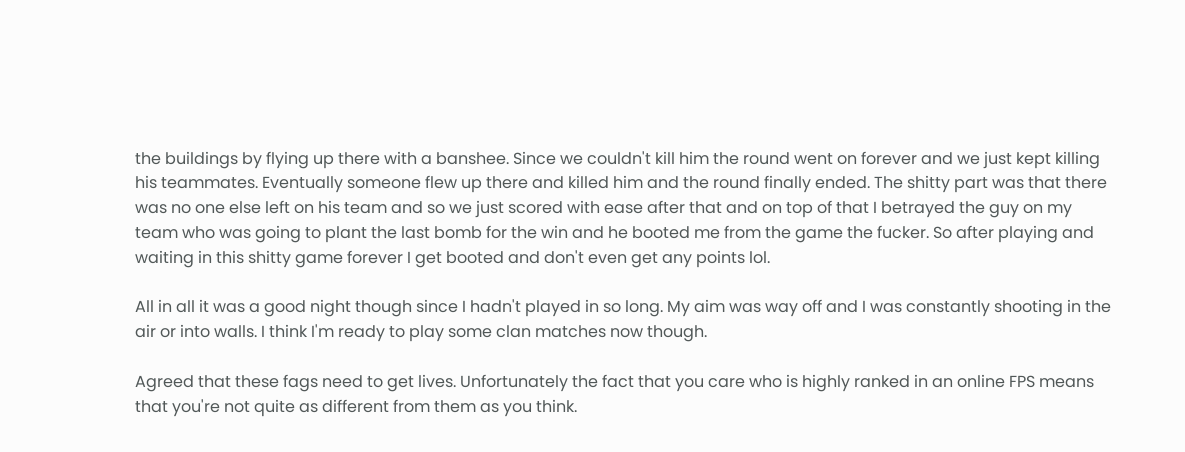the buildings by flying up there with a banshee. Since we couldn't kill him the round went on forever and we just kept killing his teammates. Eventually someone flew up there and killed him and the round finally ended. The shitty part was that there was no one else left on his team and so we just scored with ease after that and on top of that I betrayed the guy on my team who was going to plant the last bomb for the win and he booted me from the game the fucker. So after playing and waiting in this shitty game forever I get booted and don't even get any points lol.

All in all it was a good night though since I hadn't played in so long. My aim was way off and I was constantly shooting in the air or into walls. I think I'm ready to play some clan matches now though.

Agreed that these fags need to get lives. Unfortunately the fact that you care who is highly ranked in an online FPS means that you're not quite as different from them as you think.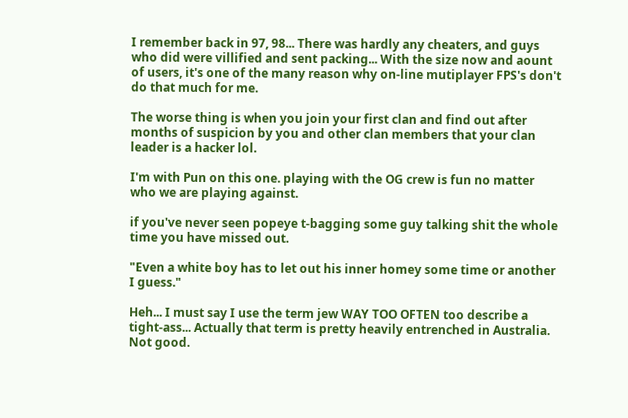I remember back in 97, 98... There was hardly any cheaters, and guys who did were villified and sent packing... With the size now and aount of users, it's one of the many reason why on-line mutiplayer FPS's don't do that much for me.

The worse thing is when you join your first clan and find out after months of suspicion by you and other clan members that your clan leader is a hacker lol.

I'm with Pun on this one. playing with the OG crew is fun no matter who we are playing against.

if you've never seen popeye t-bagging some guy talking shit the whole time you have missed out.

"Even a white boy has to let out his inner homey some time or another I guess."

Heh... I must say I use the term jew WAY TOO OFTEN too describe a tight-ass... Actually that term is pretty heavily entrenched in Australia. Not good.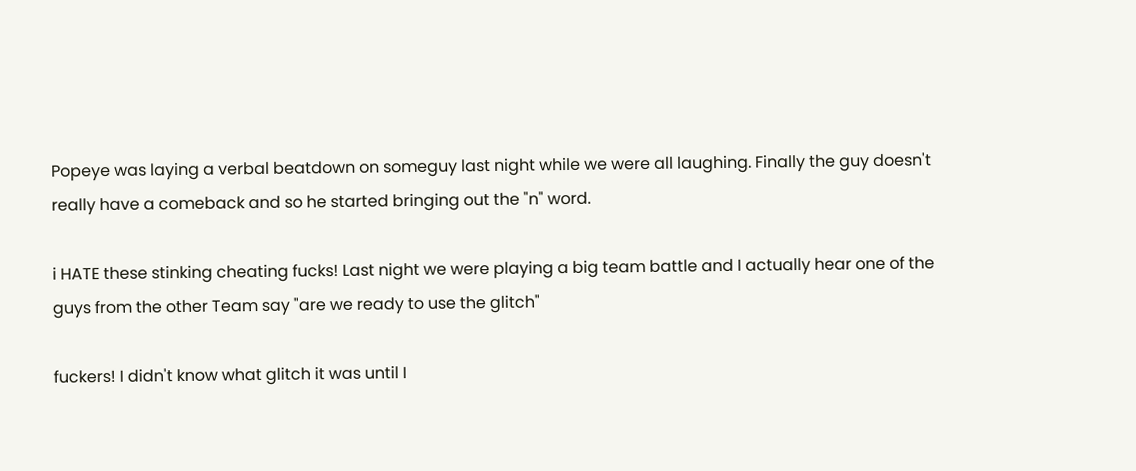Popeye was laying a verbal beatdown on someguy last night while we were all laughing. Finally the guy doesn't really have a comeback and so he started bringing out the "n" word.

i HATE these stinking cheating fucks! Last night we were playing a big team battle and I actually hear one of the guys from the other Team say "are we ready to use the glitch"

fuckers! I didn't know what glitch it was until I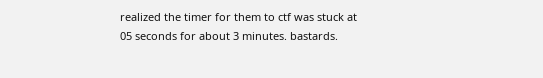realized the timer for them to ctf was stuck at 05 seconds for about 3 minutes. bastards.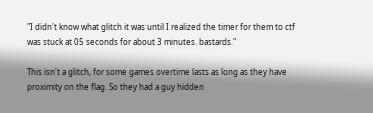"I didn't know what glitch it was until I realized the timer for them to ctf was stuck at 05 seconds for about 3 minutes. bastards."

This isn't a glitch, for some games overtime lasts as long as they have proximity on the flag. So they had a guy hidden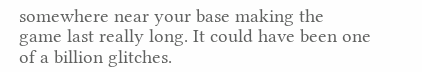somewhere near your base making the game last really long. It could have been one of a billion glitches.